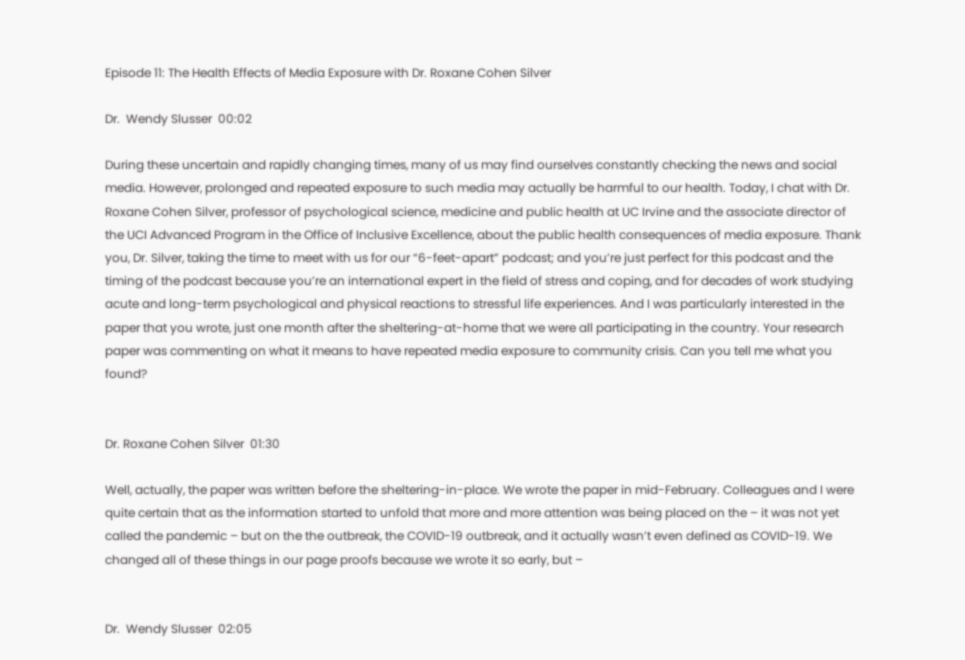Episode 11: The Health Effects of Media Exposure with Dr. Roxane Cohen Silver

Dr.  Wendy Slusser  00:02

During these uncertain and rapidly changing times, many of us may find ourselves constantly checking the news and social media. However, prolonged and repeated exposure to such media may actually be harmful to our health. Today, I chat with Dr. Roxane Cohen Silver, professor of psychological science, medicine and public health at UC Irvine and the associate director of the UCI Advanced Program in the Office of Inclusive Excellence, about the public health consequences of media exposure. Thank you, Dr. Silver, taking the time to meet with us for our “6-feet-apart” podcast; and you’re just perfect for this podcast and the timing of the podcast because you’re an international expert in the field of stress and coping, and for decades of work studying acute and long-term psychological and physical reactions to stressful life experiences. And I was particularly interested in the paper that you wrote, just one month after the sheltering-at-home that we were all participating in the country. Your research paper was commenting on what it means to have repeated media exposure to community crisis. Can you tell me what you found?


Dr. Roxane Cohen Silver  01:30

Well, actually, the paper was written before the sheltering-in-place. We wrote the paper in mid-February. Colleagues and I were quite certain that as the information started to unfold that more and more attention was being placed on the – it was not yet called the pandemic – but on the the outbreak, the COVID-19 outbreak, and it actually wasn’t even defined as COVID-19. We changed all of these things in our page proofs because we wrote it so early, but –


Dr.  Wendy Slusser  02:05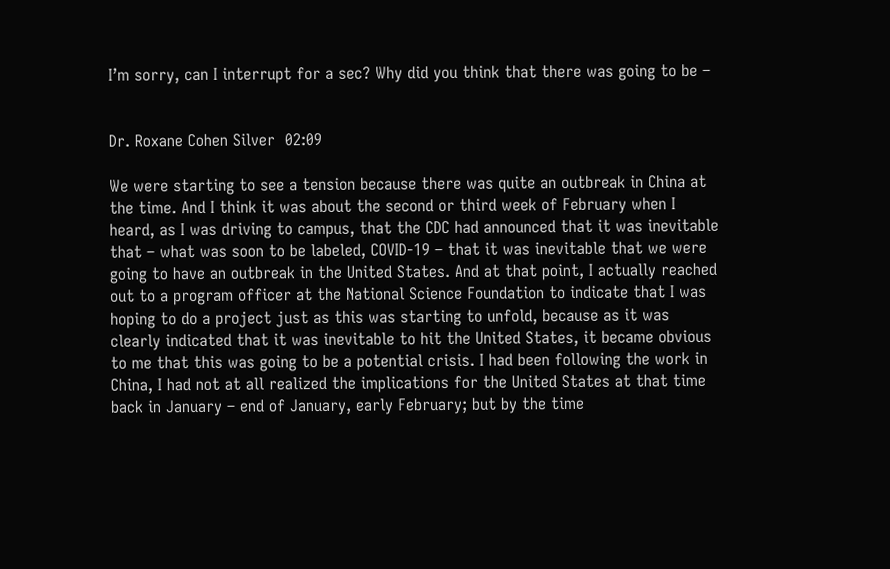I’m sorry, can I interrupt for a sec? Why did you think that there was going to be –


Dr. Roxane Cohen Silver  02:09

We were starting to see a tension because there was quite an outbreak in China at the time. And I think it was about the second or third week of February when I heard, as I was driving to campus, that the CDC had announced that it was inevitable that – what was soon to be labeled, COVID-19 – that it was inevitable that we were going to have an outbreak in the United States. And at that point, I actually reached out to a program officer at the National Science Foundation to indicate that I was hoping to do a project just as this was starting to unfold, because as it was clearly indicated that it was inevitable to hit the United States, it became obvious to me that this was going to be a potential crisis. I had been following the work in China, I had not at all realized the implications for the United States at that time back in January – end of January, early February; but by the time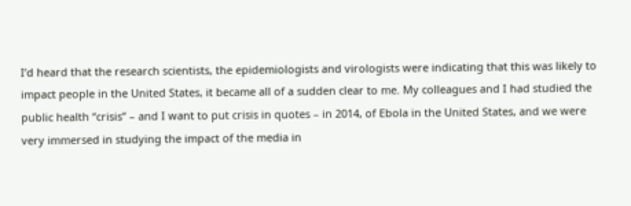I’d heard that the research scientists, the epidemiologists and virologists were indicating that this was likely to impact people in the United States, it became all of a sudden clear to me. My colleagues and I had studied the public health “crisis” – and I want to put crisis in quotes – in 2014, of Ebola in the United States, and we were very immersed in studying the impact of the media in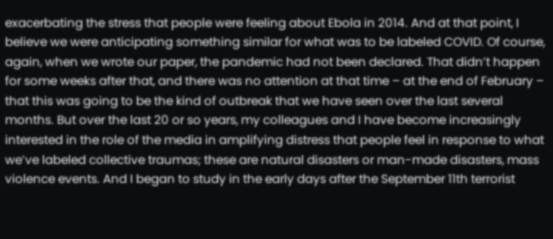exacerbating the stress that people were feeling about Ebola in 2014. And at that point, I believe we were anticipating something similar for what was to be labeled COVID. Of course, again, when we wrote our paper, the pandemic had not been declared. That didn’t happen for some weeks after that, and there was no attention at that time – at the end of February – that this was going to be the kind of outbreak that we have seen over the last several months. But over the last 20 or so years, my colleagues and I have become increasingly interested in the role of the media in amplifying distress that people feel in response to what we’ve labeled collective traumas; these are natural disasters or man-made disasters, mass violence events. And I began to study in the early days after the September 11th terrorist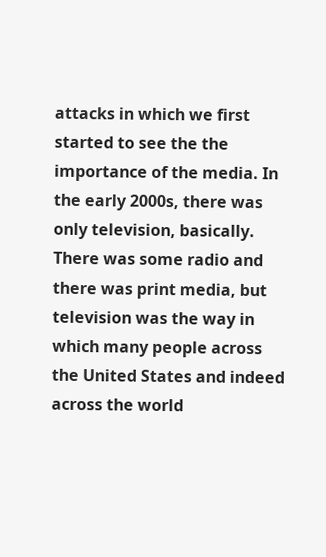attacks in which we first started to see the the importance of the media. In the early 2000s, there was only television, basically. There was some radio and there was print media, but television was the way in which many people across the United States and indeed across the world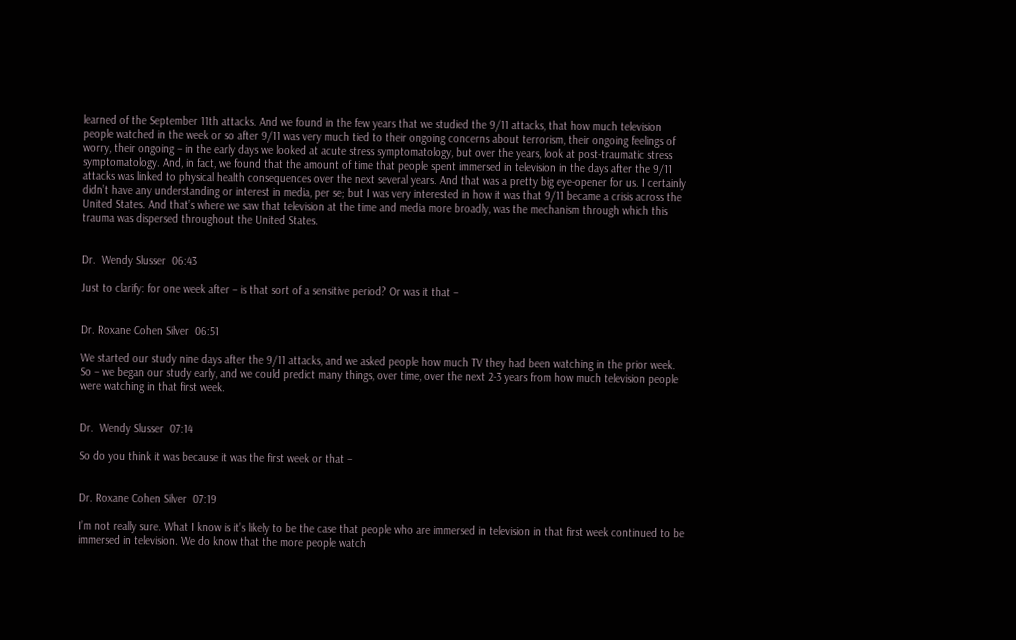learned of the September 11th attacks. And we found in the few years that we studied the 9/11 attacks, that how much television people watched in the week or so after 9/11 was very much tied to their ongoing concerns about terrorism, their ongoing feelings of worry, their ongoing – in the early days we looked at acute stress symptomatology, but over the years, look at post-traumatic stress symptomatology. And, in fact, we found that the amount of time that people spent immersed in television in the days after the 9/11 attacks was linked to physical health consequences over the next several years. And that was a pretty big eye-opener for us. I certainly didn’t have any understanding or interest in media, per se; but I was very interested in how it was that 9/11 became a crisis across the United States. And that’s where we saw that television at the time and media more broadly, was the mechanism through which this trauma was dispersed throughout the United States.


Dr.  Wendy Slusser  06:43

Just to clarify: for one week after – is that sort of a sensitive period? Or was it that –


Dr. Roxane Cohen Silver  06:51

We started our study nine days after the 9/11 attacks, and we asked people how much TV they had been watching in the prior week. So – we began our study early, and we could predict many things, over time, over the next 2-3 years from how much television people were watching in that first week.


Dr.  Wendy Slusser  07:14

So do you think it was because it was the first week or that –


Dr. Roxane Cohen Silver  07:19

I’m not really sure. What I know is it’s likely to be the case that people who are immersed in television in that first week continued to be immersed in television. We do know that the more people watch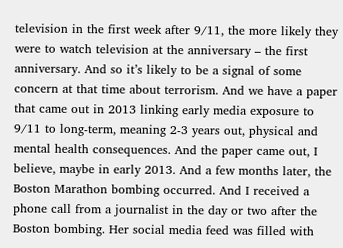television in the first week after 9/11, the more likely they were to watch television at the anniversary – the first anniversary. And so it’s likely to be a signal of some concern at that time about terrorism. And we have a paper that came out in 2013 linking early media exposure to 9/11 to long-term, meaning 2-3 years out, physical and mental health consequences. And the paper came out, I believe, maybe in early 2013. And a few months later, the Boston Marathon bombing occurred. And I received a phone call from a journalist in the day or two after the Boston bombing. Her social media feed was filled with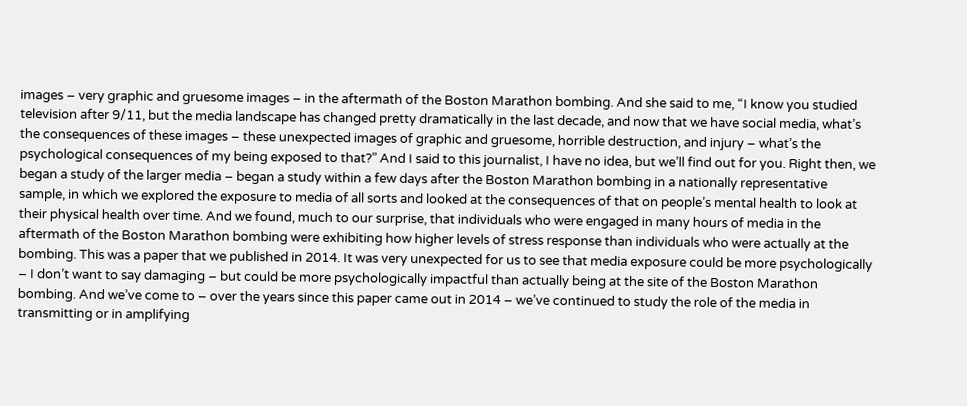images – very graphic and gruesome images – in the aftermath of the Boston Marathon bombing. And she said to me, “I know you studied television after 9/11, but the media landscape has changed pretty dramatically in the last decade, and now that we have social media, what’s the consequences of these images – these unexpected images of graphic and gruesome, horrible destruction, and injury – what’s the psychological consequences of my being exposed to that?” And I said to this journalist, I have no idea, but we’ll find out for you. Right then, we began a study of the larger media – began a study within a few days after the Boston Marathon bombing in a nationally representative sample, in which we explored the exposure to media of all sorts and looked at the consequences of that on people’s mental health to look at their physical health over time. And we found, much to our surprise, that individuals who were engaged in many hours of media in the aftermath of the Boston Marathon bombing were exhibiting how higher levels of stress response than individuals who were actually at the bombing. This was a paper that we published in 2014. It was very unexpected for us to see that media exposure could be more psychologically – I don’t want to say damaging – but could be more psychologically impactful than actually being at the site of the Boston Marathon bombing. And we’ve come to – over the years since this paper came out in 2014 – we’ve continued to study the role of the media in transmitting or in amplifying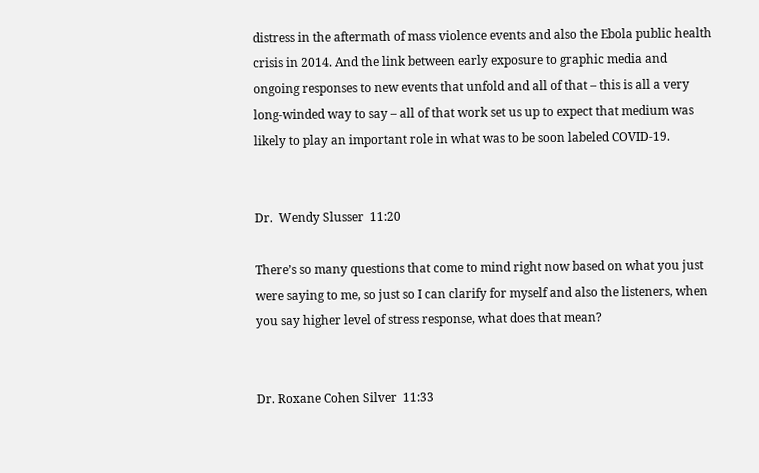distress in the aftermath of mass violence events and also the Ebola public health crisis in 2014. And the link between early exposure to graphic media and ongoing responses to new events that unfold and all of that – this is all a very long-winded way to say – all of that work set us up to expect that medium was likely to play an important role in what was to be soon labeled COVID-19.


Dr.  Wendy Slusser  11:20

There’s so many questions that come to mind right now based on what you just were saying to me, so just so I can clarify for myself and also the listeners, when you say higher level of stress response, what does that mean?


Dr. Roxane Cohen Silver  11:33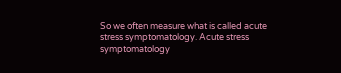So we often measure what is called acute stress symptomatology. Acute stress symptomatology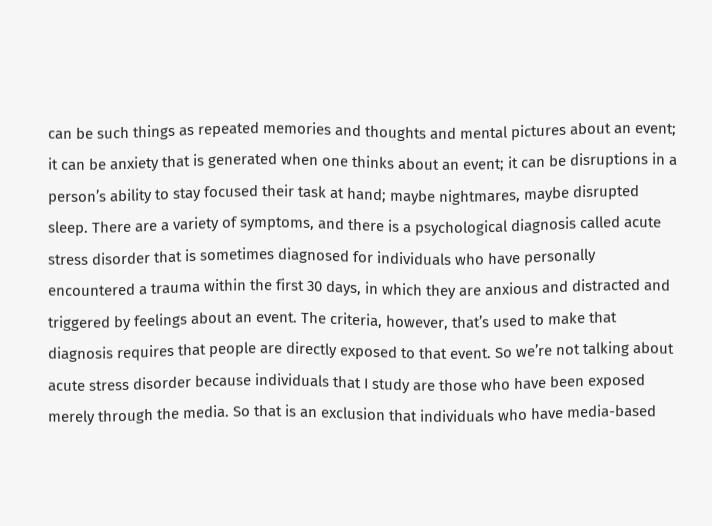can be such things as repeated memories and thoughts and mental pictures about an event; it can be anxiety that is generated when one thinks about an event; it can be disruptions in a person’s ability to stay focused their task at hand; maybe nightmares, maybe disrupted sleep. There are a variety of symptoms, and there is a psychological diagnosis called acute stress disorder that is sometimes diagnosed for individuals who have personally encountered a trauma within the first 30 days, in which they are anxious and distracted and triggered by feelings about an event. The criteria, however, that’s used to make that diagnosis requires that people are directly exposed to that event. So we’re not talking about acute stress disorder because individuals that I study are those who have been exposed merely through the media. So that is an exclusion that individuals who have media-based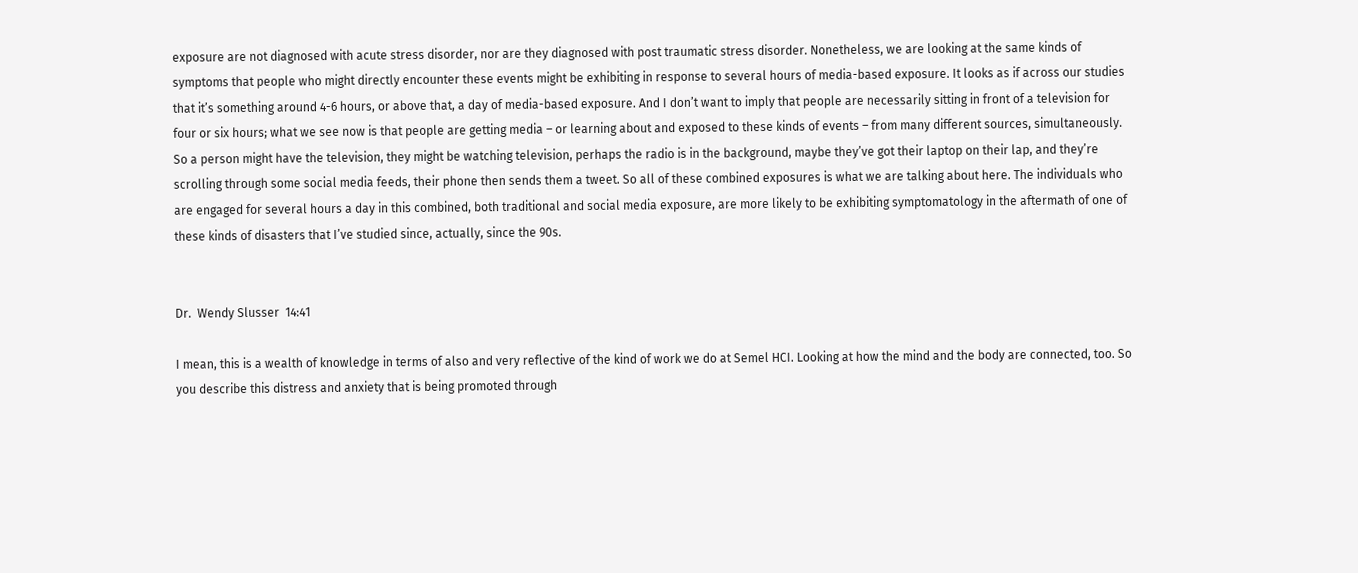exposure are not diagnosed with acute stress disorder, nor are they diagnosed with post traumatic stress disorder. Nonetheless, we are looking at the same kinds of symptoms that people who might directly encounter these events might be exhibiting in response to several hours of media-based exposure. It looks as if across our studies that it’s something around 4-6 hours, or above that, a day of media-based exposure. And I don’t want to imply that people are necessarily sitting in front of a television for four or six hours; what we see now is that people are getting media – or learning about and exposed to these kinds of events – from many different sources, simultaneously. So a person might have the television, they might be watching television, perhaps the radio is in the background, maybe they’ve got their laptop on their lap, and they’re scrolling through some social media feeds, their phone then sends them a tweet. So all of these combined exposures is what we are talking about here. The individuals who are engaged for several hours a day in this combined, both traditional and social media exposure, are more likely to be exhibiting symptomatology in the aftermath of one of these kinds of disasters that I’ve studied since, actually, since the 90s.


Dr.  Wendy Slusser  14:41

I mean, this is a wealth of knowledge in terms of also and very reflective of the kind of work we do at Semel HCI. Looking at how the mind and the body are connected, too. So you describe this distress and anxiety that is being promoted through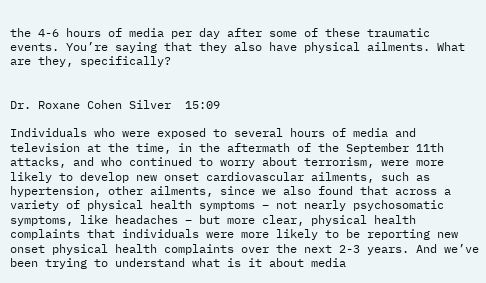the 4-6 hours of media per day after some of these traumatic events. You’re saying that they also have physical ailments. What are they, specifically?


Dr. Roxane Cohen Silver  15:09

Individuals who were exposed to several hours of media and television at the time, in the aftermath of the September 11th attacks, and who continued to worry about terrorism, were more likely to develop new onset cardiovascular ailments, such as hypertension, other ailments, since we also found that across a variety of physical health symptoms – not nearly psychosomatic symptoms, like headaches – but more clear, physical health complaints that individuals were more likely to be reporting new onset physical health complaints over the next 2-3 years. And we’ve been trying to understand what is it about media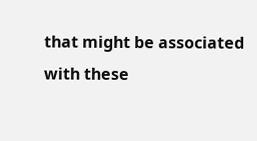that might be associated with these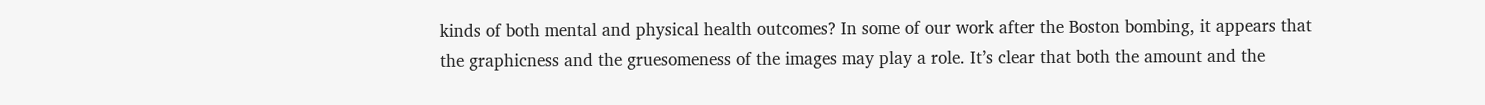kinds of both mental and physical health outcomes? In some of our work after the Boston bombing, it appears that the graphicness and the gruesomeness of the images may play a role. It’s clear that both the amount and the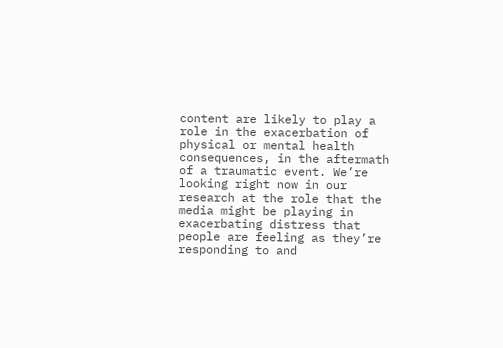content are likely to play a role in the exacerbation of physical or mental health consequences, in the aftermath of a traumatic event. We’re looking right now in our research at the role that the media might be playing in exacerbating distress that people are feeling as they’re responding to and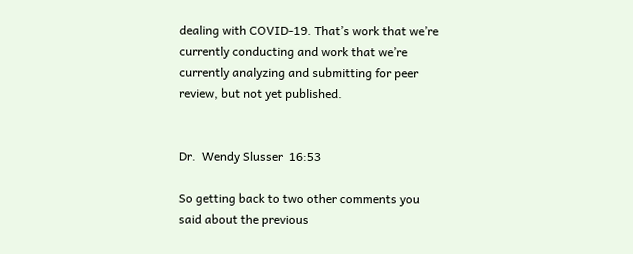dealing with COVID-19. That’s work that we’re currently conducting and work that we’re currently analyzing and submitting for peer review, but not yet published.


Dr.  Wendy Slusser  16:53

So getting back to two other comments you said about the previous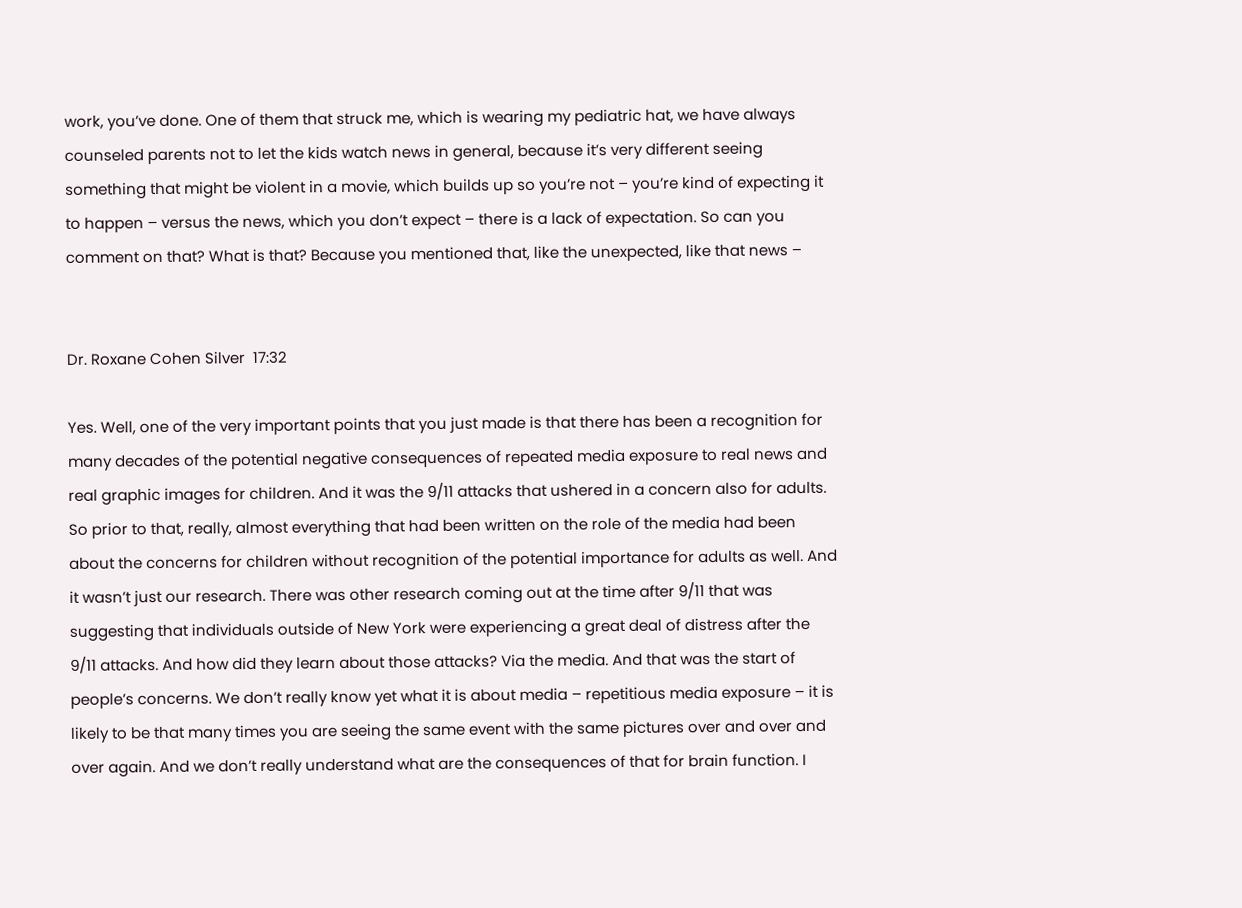work, you’ve done. One of them that struck me, which is wearing my pediatric hat, we have always counseled parents not to let the kids watch news in general, because it’s very different seeing something that might be violent in a movie, which builds up so you’re not – you’re kind of expecting it to happen – versus the news, which you don’t expect – there is a lack of expectation. So can you comment on that? What is that? Because you mentioned that, like the unexpected, like that news –


Dr. Roxane Cohen Silver  17:32

Yes. Well, one of the very important points that you just made is that there has been a recognition for many decades of the potential negative consequences of repeated media exposure to real news and real graphic images for children. And it was the 9/11 attacks that ushered in a concern also for adults. So prior to that, really, almost everything that had been written on the role of the media had been about the concerns for children without recognition of the potential importance for adults as well. And it wasn’t just our research. There was other research coming out at the time after 9/11 that was suggesting that individuals outside of New York were experiencing a great deal of distress after the 9/11 attacks. And how did they learn about those attacks? Via the media. And that was the start of people’s concerns. We don’t really know yet what it is about media – repetitious media exposure – it is likely to be that many times you are seeing the same event with the same pictures over and over and over again. And we don’t really understand what are the consequences of that for brain function. I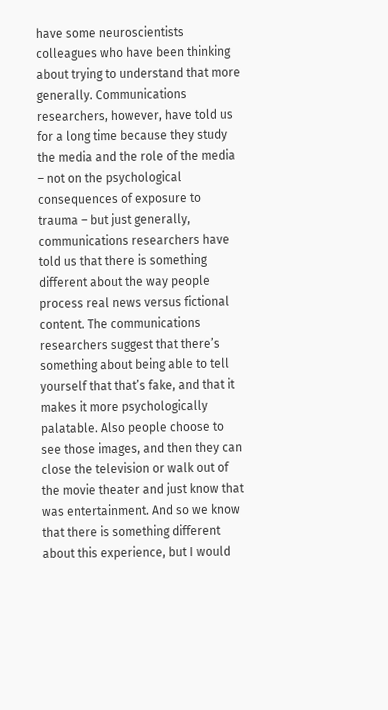have some neuroscientists colleagues who have been thinking about trying to understand that more generally. Communications researchers, however, have told us for a long time because they study the media and the role of the media – not on the psychological consequences of exposure to trauma – but just generally, communications researchers have told us that there is something different about the way people process real news versus fictional content. The communications researchers suggest that there’s something about being able to tell yourself that that’s fake, and that it makes it more psychologically palatable. Also people choose to see those images, and then they can close the television or walk out of the movie theater and just know that was entertainment. And so we know that there is something different about this experience, but I would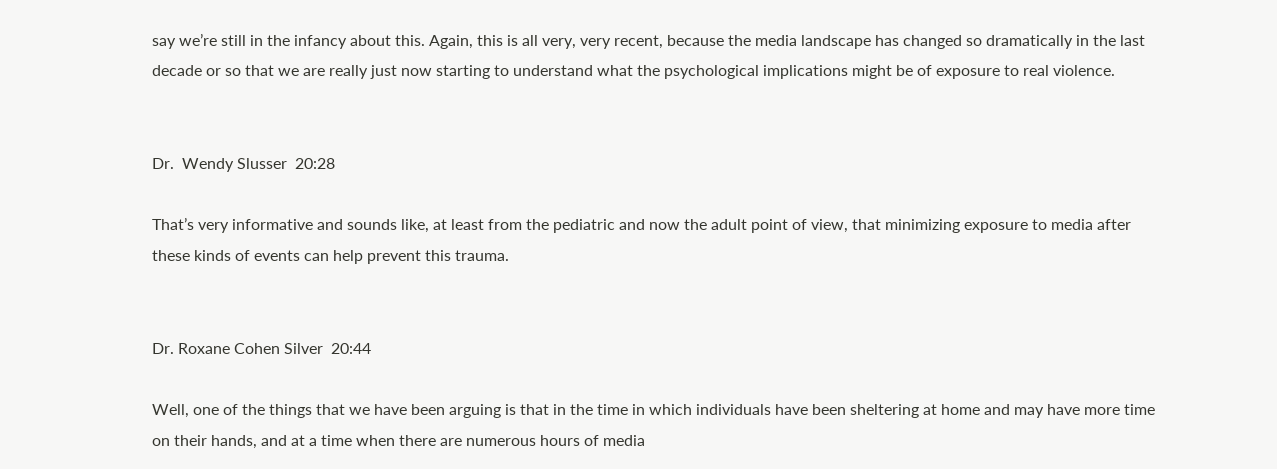say we’re still in the infancy about this. Again, this is all very, very recent, because the media landscape has changed so dramatically in the last decade or so that we are really just now starting to understand what the psychological implications might be of exposure to real violence.


Dr.  Wendy Slusser  20:28

That’s very informative and sounds like, at least from the pediatric and now the adult point of view, that minimizing exposure to media after these kinds of events can help prevent this trauma.


Dr. Roxane Cohen Silver  20:44

Well, one of the things that we have been arguing is that in the time in which individuals have been sheltering at home and may have more time on their hands, and at a time when there are numerous hours of media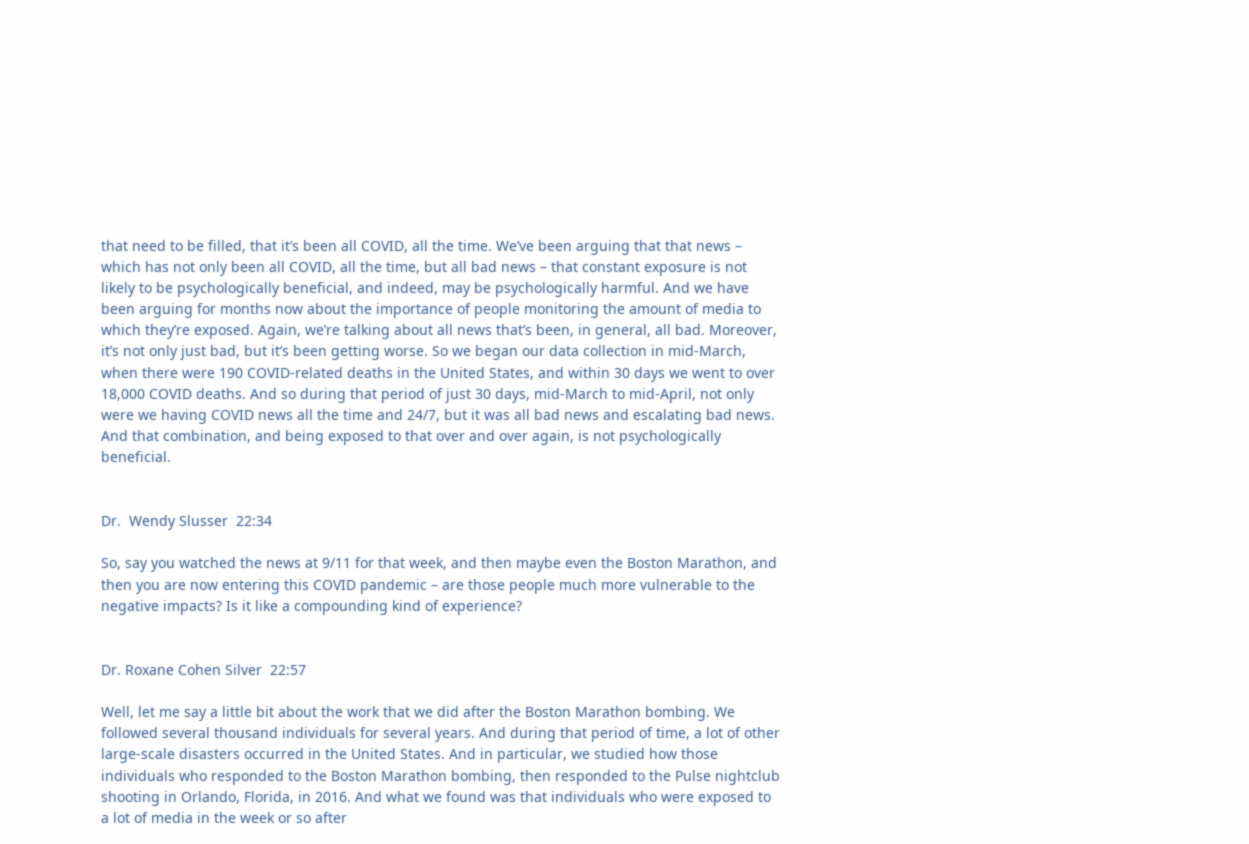that need to be filled, that it’s been all COVID, all the time. We’ve been arguing that that news – which has not only been all COVID, all the time, but all bad news – that constant exposure is not likely to be psychologically beneficial, and indeed, may be psychologically harmful. And we have been arguing for months now about the importance of people monitoring the amount of media to which they’re exposed. Again, we’re talking about all news that’s been, in general, all bad. Moreover, it’s not only just bad, but it’s been getting worse. So we began our data collection in mid-March, when there were 190 COVID-related deaths in the United States, and within 30 days we went to over 18,000 COVID deaths. And so during that period of just 30 days, mid-March to mid-April, not only were we having COVID news all the time and 24/7, but it was all bad news and escalating bad news. And that combination, and being exposed to that over and over again, is not psychologically beneficial.


Dr.  Wendy Slusser  22:34

So, say you watched the news at 9/11 for that week, and then maybe even the Boston Marathon, and then you are now entering this COVID pandemic – are those people much more vulnerable to the negative impacts? Is it like a compounding kind of experience?


Dr. Roxane Cohen Silver  22:57

Well, let me say a little bit about the work that we did after the Boston Marathon bombing. We followed several thousand individuals for several years. And during that period of time, a lot of other large-scale disasters occurred in the United States. And in particular, we studied how those individuals who responded to the Boston Marathon bombing, then responded to the Pulse nightclub shooting in Orlando, Florida, in 2016. And what we found was that individuals who were exposed to a lot of media in the week or so after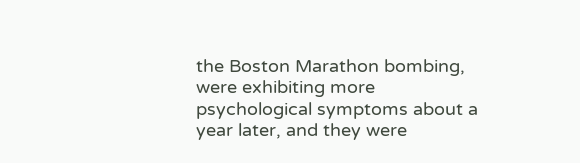the Boston Marathon bombing, were exhibiting more psychological symptoms about a year later, and they were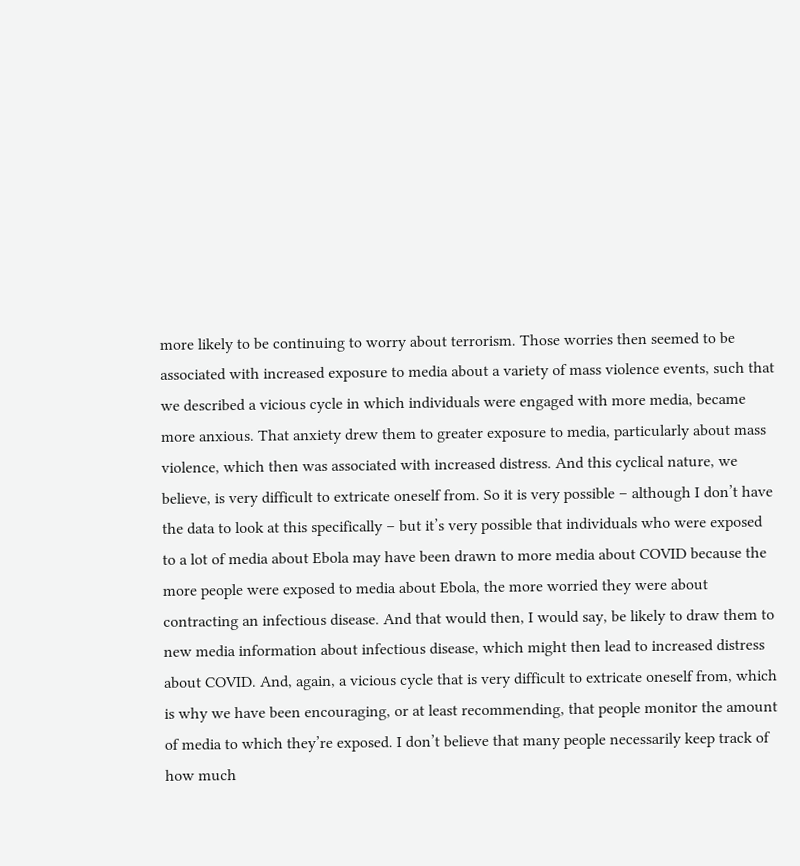more likely to be continuing to worry about terrorism. Those worries then seemed to be associated with increased exposure to media about a variety of mass violence events, such that we described a vicious cycle in which individuals were engaged with more media, became more anxious. That anxiety drew them to greater exposure to media, particularly about mass violence, which then was associated with increased distress. And this cyclical nature, we believe, is very difficult to extricate oneself from. So it is very possible – although I don’t have the data to look at this specifically – but it’s very possible that individuals who were exposed to a lot of media about Ebola may have been drawn to more media about COVID because the more people were exposed to media about Ebola, the more worried they were about contracting an infectious disease. And that would then, I would say, be likely to draw them to new media information about infectious disease, which might then lead to increased distress about COVID. And, again, a vicious cycle that is very difficult to extricate oneself from, which is why we have been encouraging, or at least recommending, that people monitor the amount of media to which they’re exposed. I don’t believe that many people necessarily keep track of how much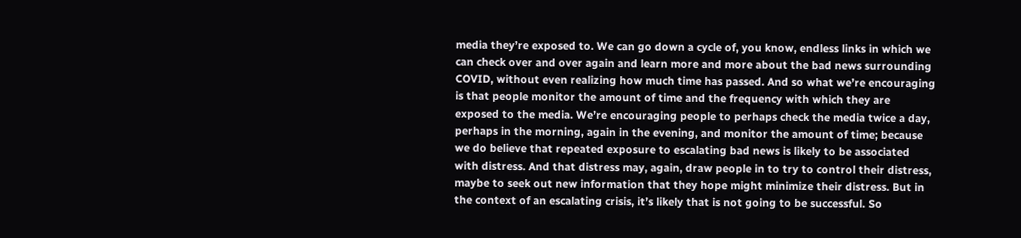media they’re exposed to. We can go down a cycle of, you know, endless links in which we can check over and over again and learn more and more about the bad news surrounding COVID, without even realizing how much time has passed. And so what we’re encouraging is that people monitor the amount of time and the frequency with which they are exposed to the media. We’re encouraging people to perhaps check the media twice a day, perhaps in the morning, again in the evening, and monitor the amount of time; because we do believe that repeated exposure to escalating bad news is likely to be associated with distress. And that distress may, again, draw people in to try to control their distress, maybe to seek out new information that they hope might minimize their distress. But in the context of an escalating crisis, it’s likely that is not going to be successful. So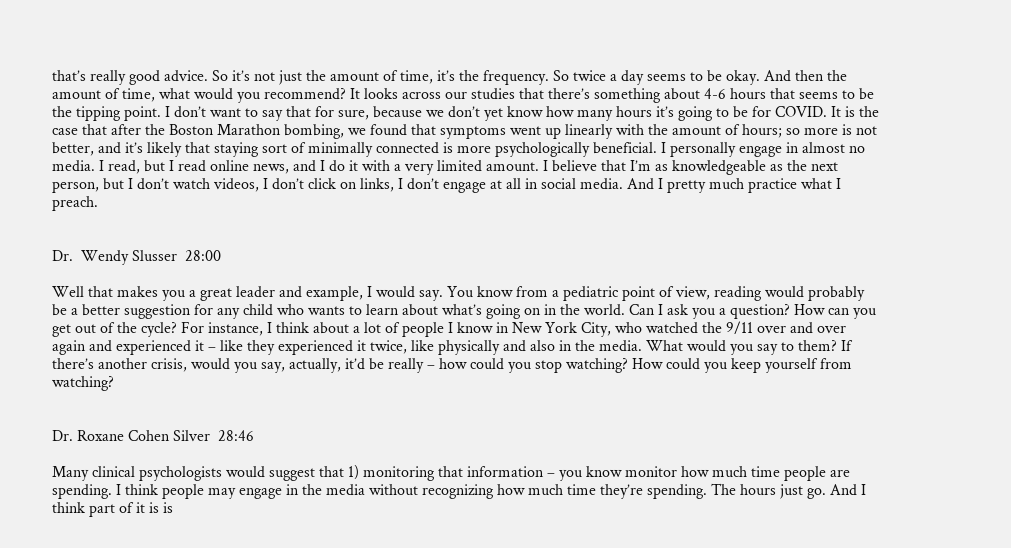that’s really good advice. So it’s not just the amount of time, it’s the frequency. So twice a day seems to be okay. And then the amount of time, what would you recommend? It looks across our studies that there’s something about 4-6 hours that seems to be the tipping point. I don’t want to say that for sure, because we don’t yet know how many hours it’s going to be for COVID. It is the case that after the Boston Marathon bombing, we found that symptoms went up linearly with the amount of hours; so more is not better, and it’s likely that staying sort of minimally connected is more psychologically beneficial. I personally engage in almost no media. I read, but I read online news, and I do it with a very limited amount. I believe that I’m as knowledgeable as the next person, but I don’t watch videos, I don’t click on links, I don’t engage at all in social media. And I pretty much practice what I preach.


Dr.  Wendy Slusser  28:00

Well that makes you a great leader and example, I would say. You know from a pediatric point of view, reading would probably be a better suggestion for any child who wants to learn about what’s going on in the world. Can I ask you a question? How can you get out of the cycle? For instance, I think about a lot of people I know in New York City, who watched the 9/11 over and over again and experienced it – like they experienced it twice, like physically and also in the media. What would you say to them? If there’s another crisis, would you say, actually, it’d be really – how could you stop watching? How could you keep yourself from watching?


Dr. Roxane Cohen Silver  28:46

Many clinical psychologists would suggest that 1) monitoring that information – you know monitor how much time people are spending. I think people may engage in the media without recognizing how much time they’re spending. The hours just go. And I think part of it is is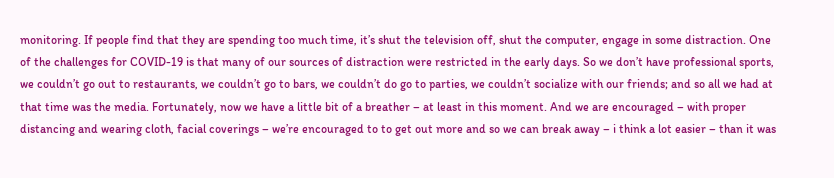monitoring. If people find that they are spending too much time, it’s shut the television off, shut the computer, engage in some distraction. One of the challenges for COVID-19 is that many of our sources of distraction were restricted in the early days. So we don’t have professional sports, we couldn’t go out to restaurants, we couldn’t go to bars, we couldn’t do go to parties, we couldn’t socialize with our friends; and so all we had at that time was the media. Fortunately, now we have a little bit of a breather – at least in this moment. And we are encouraged – with proper distancing and wearing cloth, facial coverings – we’re encouraged to to get out more and so we can break away – i think a lot easier – than it was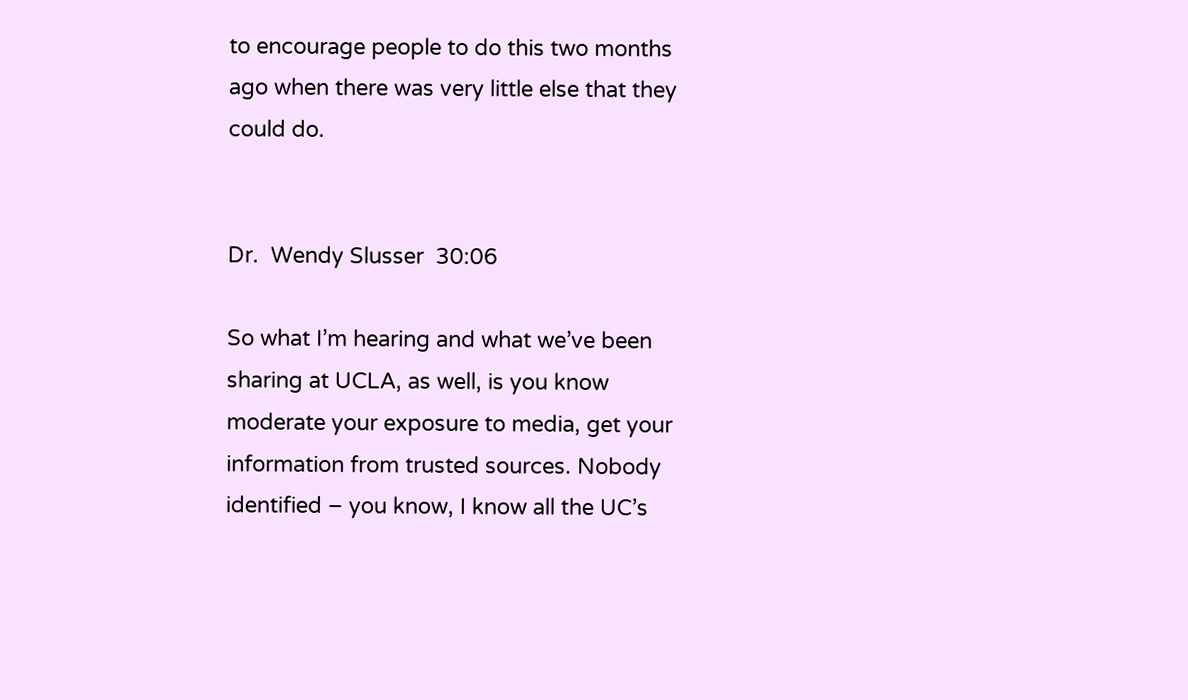to encourage people to do this two months ago when there was very little else that they could do.


Dr.  Wendy Slusser  30:06

So what I’m hearing and what we’ve been sharing at UCLA, as well, is you know moderate your exposure to media, get your information from trusted sources. Nobody identified – you know, I know all the UC’s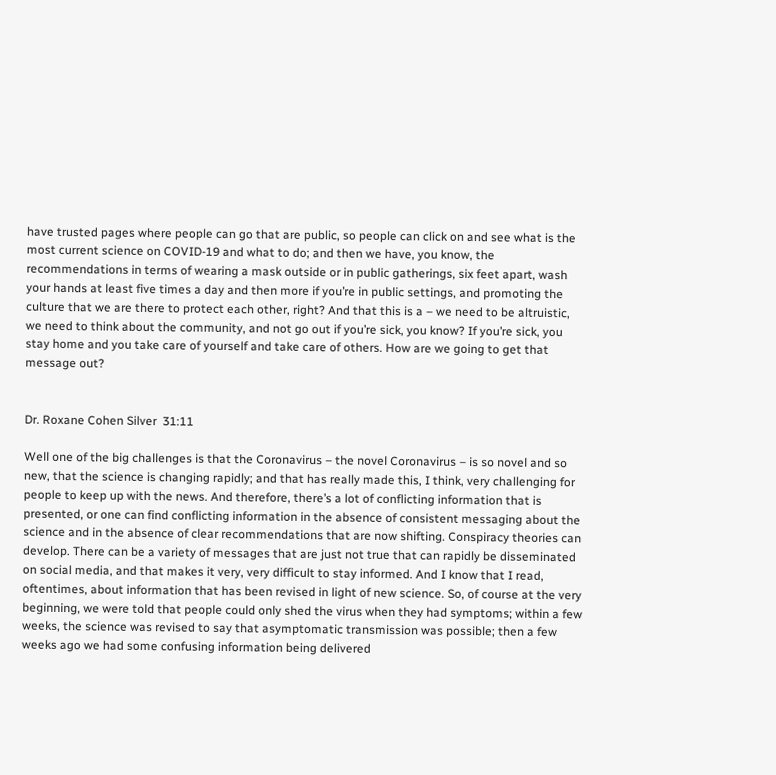have trusted pages where people can go that are public, so people can click on and see what is the most current science on COVID-19 and what to do; and then we have, you know, the recommendations in terms of wearing a mask outside or in public gatherings, six feet apart, wash your hands at least five times a day and then more if you’re in public settings, and promoting the culture that we are there to protect each other, right? And that this is a – we need to be altruistic, we need to think about the community, and not go out if you’re sick, you know? If you’re sick, you stay home and you take care of yourself and take care of others. How are we going to get that message out?


Dr. Roxane Cohen Silver  31:11

Well one of the big challenges is that the Coronavirus – the novel Coronavirus – is so novel and so new, that the science is changing rapidly; and that has really made this, I think, very challenging for people to keep up with the news. And therefore, there’s a lot of conflicting information that is presented, or one can find conflicting information in the absence of consistent messaging about the science and in the absence of clear recommendations that are now shifting. Conspiracy theories can develop. There can be a variety of messages that are just not true that can rapidly be disseminated on social media, and that makes it very, very difficult to stay informed. And I know that I read, oftentimes, about information that has been revised in light of new science. So, of course at the very beginning, we were told that people could only shed the virus when they had symptoms; within a few weeks, the science was revised to say that asymptomatic transmission was possible; then a few weeks ago we had some confusing information being delivered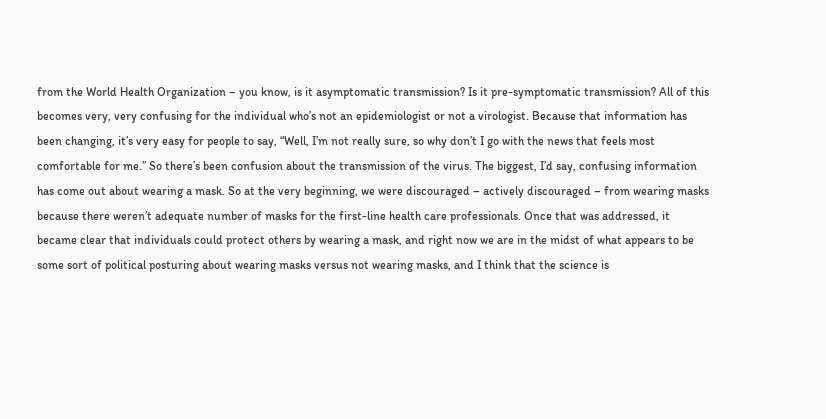from the World Health Organization – you know, is it asymptomatic transmission? Is it pre-symptomatic transmission? All of this becomes very, very confusing for the individual who’s not an epidemiologist or not a virologist. Because that information has been changing, it’s very easy for people to say, “Well, I’m not really sure, so why don’t I go with the news that feels most comfortable for me.” So there’s been confusion about the transmission of the virus. The biggest, I’d say, confusing information has come out about wearing a mask. So at the very beginning, we were discouraged – actively discouraged – from wearing masks because there weren’t adequate number of masks for the first-line health care professionals. Once that was addressed, it became clear that individuals could protect others by wearing a mask, and right now we are in the midst of what appears to be some sort of political posturing about wearing masks versus not wearing masks, and I think that the science is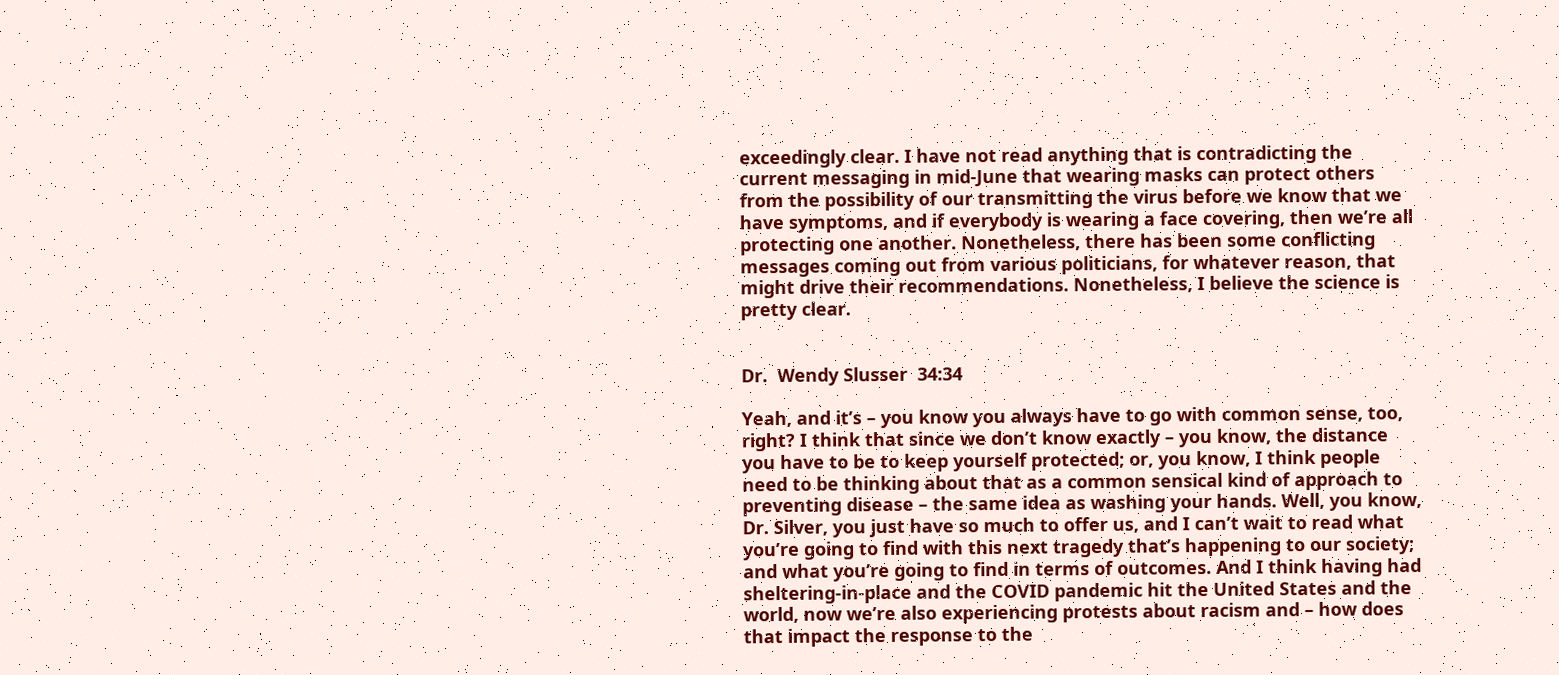exceedingly clear. I have not read anything that is contradicting the current messaging in mid-June that wearing masks can protect others from the possibility of our transmitting the virus before we know that we have symptoms, and if everybody is wearing a face covering, then we’re all protecting one another. Nonetheless, there has been some conflicting messages coming out from various politicians, for whatever reason, that might drive their recommendations. Nonetheless, I believe the science is pretty clear.


Dr.  Wendy Slusser  34:34

Yeah, and it’s – you know you always have to go with common sense, too, right? I think that since we don’t know exactly – you know, the distance you have to be to keep yourself protected; or, you know, I think people need to be thinking about that as a common sensical kind of approach to preventing disease – the same idea as washing your hands. Well, you know, Dr. Silver, you just have so much to offer us, and I can’t wait to read what you’re going to find with this next tragedy that’s happening to our society; and what you’re going to find in terms of outcomes. And I think having had sheltering-in-place and the COVID pandemic hit the United States and the world, now we’re also experiencing protests about racism and – how does that impact the response to the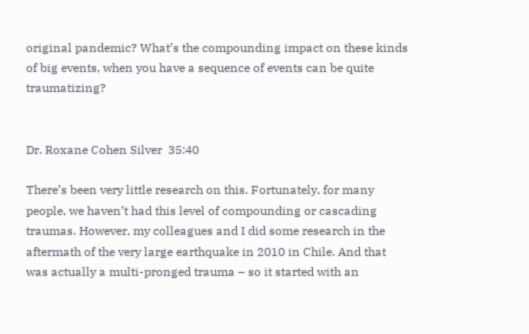original pandemic? What’s the compounding impact on these kinds of big events, when you have a sequence of events can be quite traumatizing?


Dr. Roxane Cohen Silver  35:40

There’s been very little research on this. Fortunately, for many people, we haven’t had this level of compounding or cascading traumas. However, my colleagues and I did some research in the aftermath of the very large earthquake in 2010 in Chile. And that was actually a multi-pronged trauma – so it started with an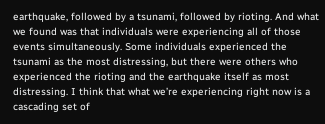earthquake, followed by a tsunami, followed by rioting. And what we found was that individuals were experiencing all of those events simultaneously. Some individuals experienced the tsunami as the most distressing, but there were others who experienced the rioting and the earthquake itself as most distressing. I think that what we’re experiencing right now is a cascading set of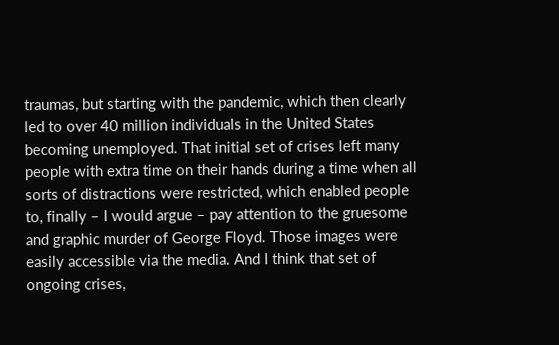traumas, but starting with the pandemic, which then clearly led to over 40 million individuals in the United States becoming unemployed. That initial set of crises left many people with extra time on their hands during a time when all sorts of distractions were restricted, which enabled people to, finally – I would argue – pay attention to the gruesome and graphic murder of George Floyd. Those images were easily accessible via the media. And I think that set of ongoing crises,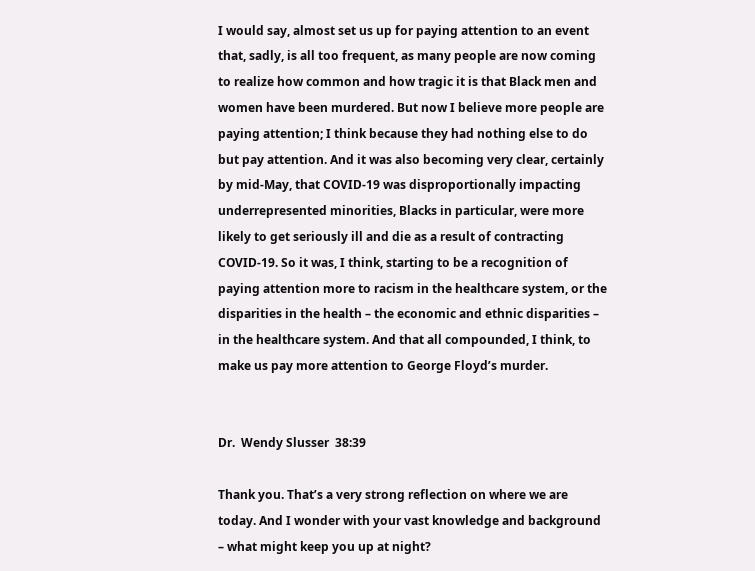I would say, almost set us up for paying attention to an event that, sadly, is all too frequent, as many people are now coming to realize how common and how tragic it is that Black men and women have been murdered. But now I believe more people are paying attention; I think because they had nothing else to do but pay attention. And it was also becoming very clear, certainly by mid-May, that COVID-19 was disproportionally impacting underrepresented minorities, Blacks in particular, were more likely to get seriously ill and die as a result of contracting COVID-19. So it was, I think, starting to be a recognition of paying attention more to racism in the healthcare system, or the disparities in the health – the economic and ethnic disparities – in the healthcare system. And that all compounded, I think, to make us pay more attention to George Floyd’s murder.


Dr.  Wendy Slusser  38:39

Thank you. That’s a very strong reflection on where we are today. And I wonder with your vast knowledge and background – what might keep you up at night?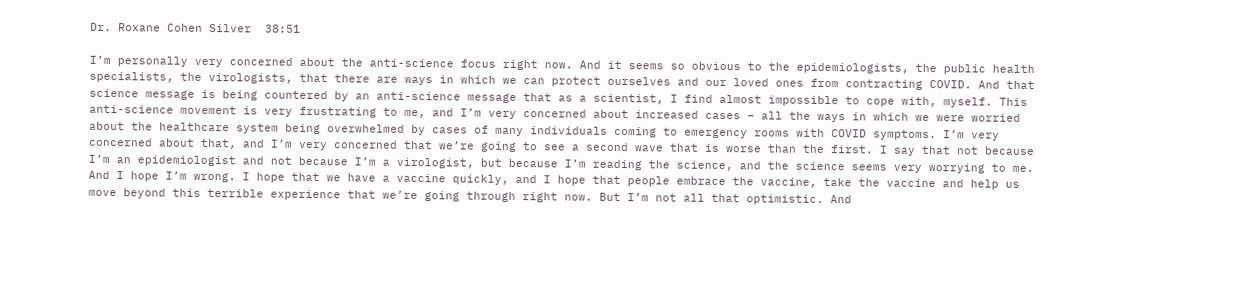Dr. Roxane Cohen Silver  38:51

I’m personally very concerned about the anti-science focus right now. And it seems so obvious to the epidemiologists, the public health specialists, the virologists, that there are ways in which we can protect ourselves and our loved ones from contracting COVID. And that science message is being countered by an anti-science message that as a scientist, I find almost impossible to cope with, myself. This anti-science movement is very frustrating to me, and I’m very concerned about increased cases – all the ways in which we were worried about the healthcare system being overwhelmed by cases of many individuals coming to emergency rooms with COVID symptoms. I’m very concerned about that, and I’m very concerned that we’re going to see a second wave that is worse than the first. I say that not because I’m an epidemiologist and not because I’m a virologist, but because I’m reading the science, and the science seems very worrying to me. And I hope I’m wrong. I hope that we have a vaccine quickly, and I hope that people embrace the vaccine, take the vaccine and help us move beyond this terrible experience that we’re going through right now. But I’m not all that optimistic. And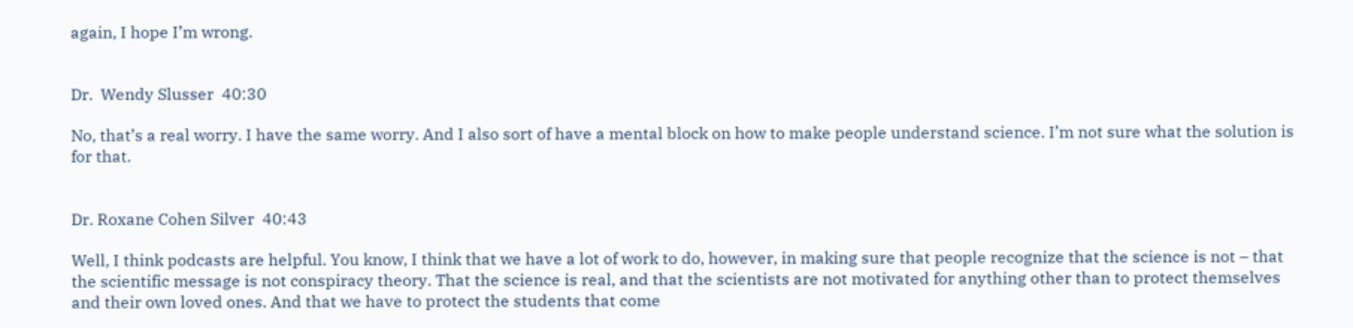again, I hope I’m wrong.


Dr.  Wendy Slusser  40:30

No, that’s a real worry. I have the same worry. And I also sort of have a mental block on how to make people understand science. I’m not sure what the solution is for that.


Dr. Roxane Cohen Silver  40:43

Well, I think podcasts are helpful. You know, I think that we have a lot of work to do, however, in making sure that people recognize that the science is not – that the scientific message is not conspiracy theory. That the science is real, and that the scientists are not motivated for anything other than to protect themselves and their own loved ones. And that we have to protect the students that come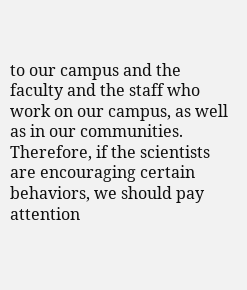to our campus and the faculty and the staff who work on our campus, as well as in our communities. Therefore, if the scientists are encouraging certain behaviors, we should pay attention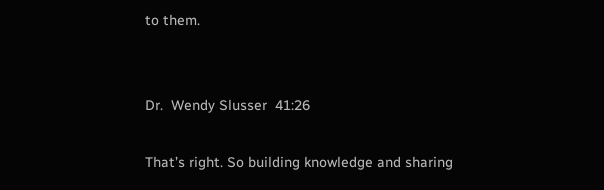to them.


Dr.  Wendy Slusser  41:26

That’s right. So building knowledge and sharing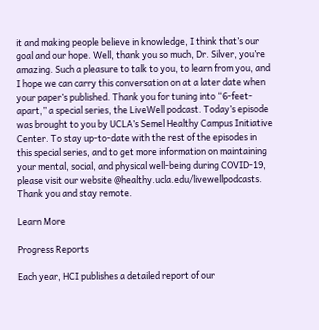it and making people believe in knowledge, I think that’s our goal and our hope. Well, thank you so much, Dr. Silver, you’re amazing. Such a pleasure to talk to you, to learn from you, and I hope we can carry this conversation on at a later date when your paper’s published. Thank you for tuning into “6-feet-apart,” a special series, the LiveWell podcast. Today’s episode was brought to you by UCLA’s Semel Healthy Campus Initiative Center. To stay up-to-date with the rest of the episodes in this special series, and to get more information on maintaining your mental, social, and physical well-being during COVID-19, please visit our website @healthy.ucla.edu/livewellpodcasts. Thank you and stay remote.

Learn More

Progress Reports

Each year, HCI publishes a detailed report of our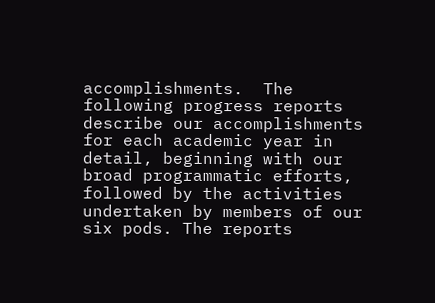accomplishments.  The following progress reports describe our accomplishments for each academic year in detail, beginning with our broad programmatic efforts, followed by the activities undertaken by members of our six pods. The reports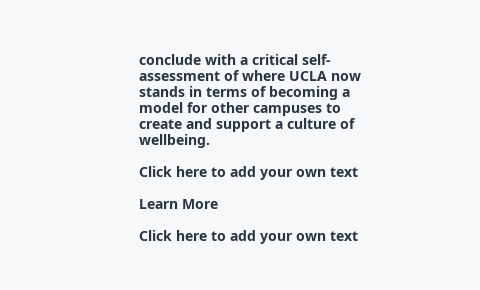conclude with a critical self-assessment of where UCLA now stands in terms of becoming a model for other campuses to create and support a culture of wellbeing.

Click here to add your own text

Learn More

Click here to add your own text